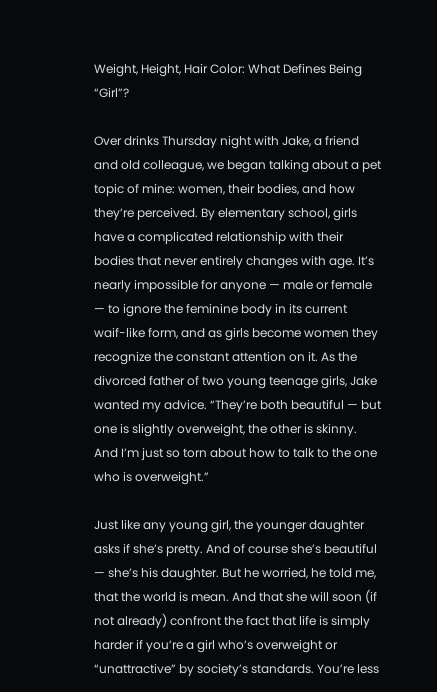Weight, Height, Hair Color: What Defines Being “Girl”?

Over drinks Thursday night with Jake, a friend and old colleague, we began talking about a pet topic of mine: women, their bodies, and how they’re perceived. By elementary school, girls have a complicated relationship with their bodies that never entirely changes with age. It’s nearly impossible for anyone — male or female — to ignore the feminine body in its current waif-like form, and as girls become women they recognize the constant attention on it. As the divorced father of two young teenage girls, Jake wanted my advice. “They’re both beautiful — but one is slightly overweight, the other is skinny. And I’m just so torn about how to talk to the one who is overweight.”

Just like any young girl, the younger daughter asks if she’s pretty. And of course she’s beautiful — she’s his daughter. But he worried, he told me, that the world is mean. And that she will soon (if not already) confront the fact that life is simply harder if you’re a girl who’s overweight or “unattractive” by society’s standards. You’re less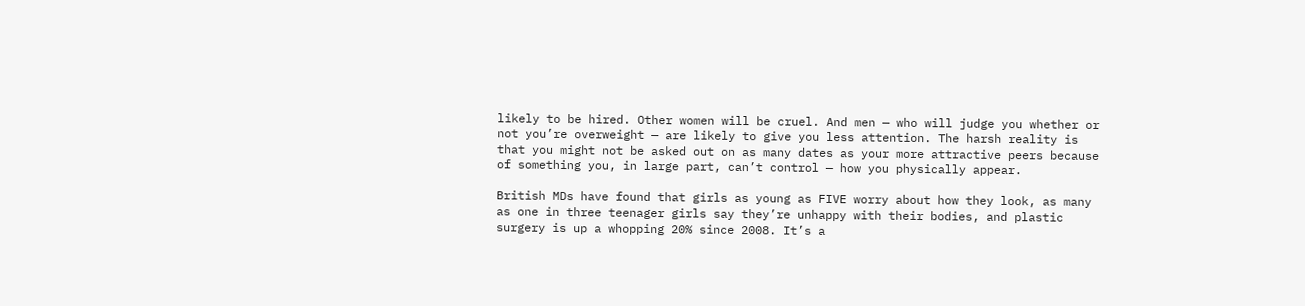likely to be hired. Other women will be cruel. And men — who will judge you whether or not you’re overweight — are likely to give you less attention. The harsh reality is that you might not be asked out on as many dates as your more attractive peers because of something you, in large part, can’t control — how you physically appear.

British MDs have found that girls as young as FIVE worry about how they look, as many as one in three teenager girls say they’re unhappy with their bodies, and plastic surgery is up a whopping 20% since 2008. It’s a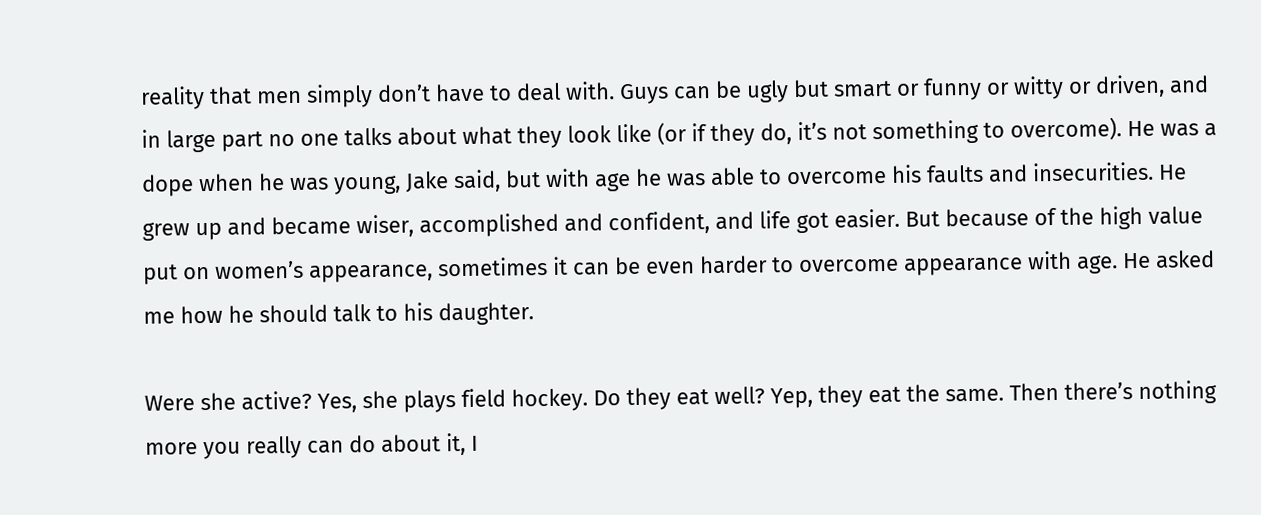reality that men simply don’t have to deal with. Guys can be ugly but smart or funny or witty or driven, and in large part no one talks about what they look like (or if they do, it’s not something to overcome). He was a dope when he was young, Jake said, but with age he was able to overcome his faults and insecurities. He grew up and became wiser, accomplished and confident, and life got easier. But because of the high value put on women’s appearance, sometimes it can be even harder to overcome appearance with age. He asked me how he should talk to his daughter.

Were she active? Yes, she plays field hockey. Do they eat well? Yep, they eat the same. Then there’s nothing more you really can do about it, I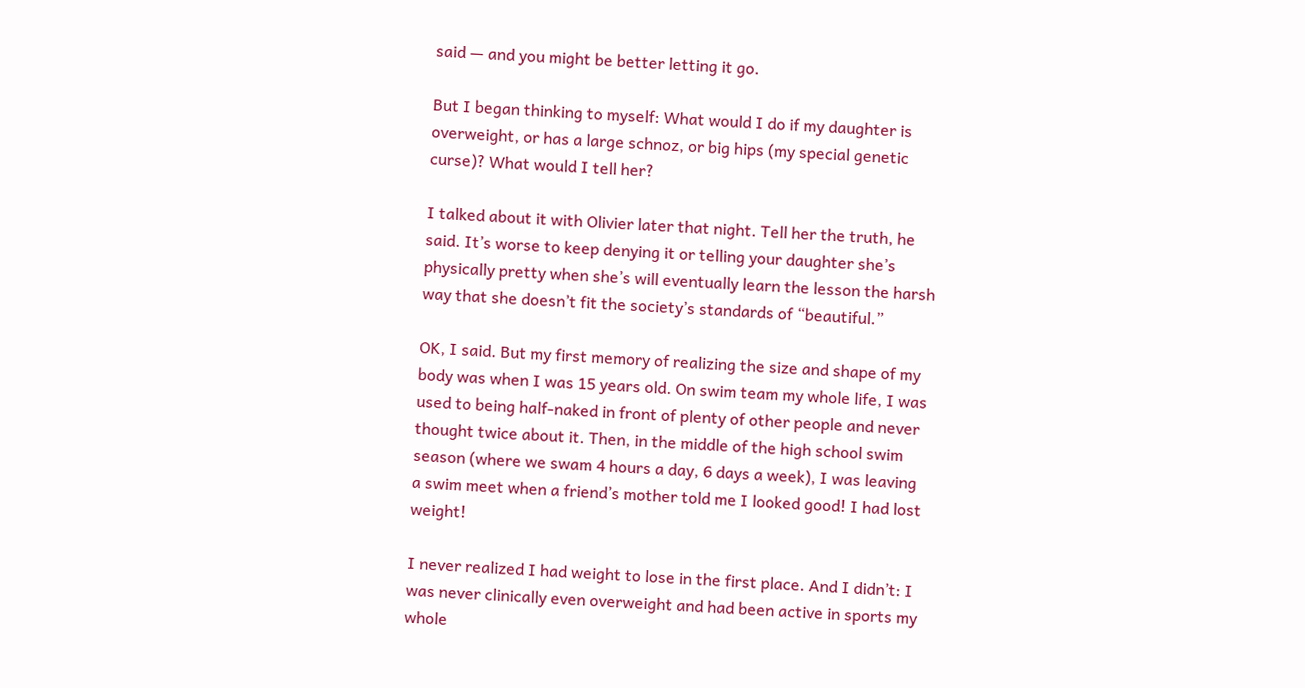said — and you might be better letting it go.

But I began thinking to myself: What would I do if my daughter is overweight, or has a large schnoz, or big hips (my special genetic curse)? What would I tell her?

I talked about it with Olivier later that night. Tell her the truth, he said. It’s worse to keep denying it or telling your daughter she’s physically pretty when she’s will eventually learn the lesson the harsh way that she doesn’t fit the society’s standards of “beautiful.”

OK, I said. But my first memory of realizing the size and shape of my body was when I was 15 years old. On swim team my whole life, I was used to being half-naked in front of plenty of other people and never thought twice about it. Then, in the middle of the high school swim season (where we swam 4 hours a day, 6 days a week), I was leaving a swim meet when a friend’s mother told me I looked good! I had lost weight!

I never realized I had weight to lose in the first place. And I didn’t: I was never clinically even overweight and had been active in sports my whole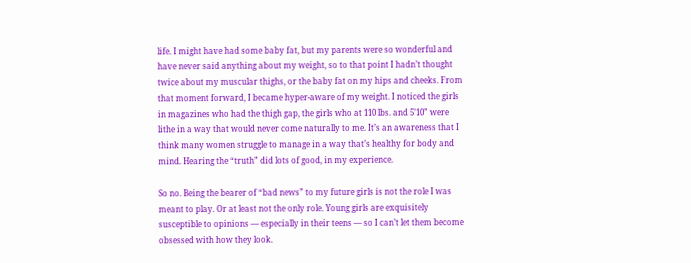life. I might have had some baby fat, but my parents were so wonderful and have never said anything about my weight, so to that point I hadn’t thought twice about my muscular thighs, or the baby fat on my hips and cheeks. From that moment forward, I became hyper-aware of my weight. I noticed the girls in magazines who had the thigh gap, the girls who at 110 lbs. and 5’10” were lithe in a way that would never come naturally to me. It’s an awareness that I think many women struggle to manage in a way that’s healthy for body and mind. Hearing the “truth” did lots of good, in my experience.

So no. Being the bearer of “bad news” to my future girls is not the role I was meant to play. Or at least not the only role. Young girls are exquisitely susceptible to opinions — especially in their teens — so I can’t let them become obsessed with how they look.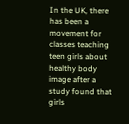In the UK, there has been a movement for classes teaching teen girls about healthy body image after a study found that girls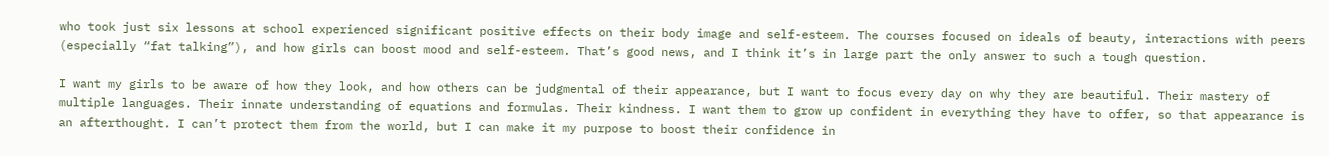who took just six lessons at school experienced significant positive effects on their body image and self-esteem. The courses focused on ideals of beauty, interactions with peers (especially “fat talking”), and how girls can boost mood and self-esteem. That’s good news, and I think it’s in large part the only answer to such a tough question.

I want my girls to be aware of how they look, and how others can be judgmental of their appearance, but I want to focus every day on why they are beautiful. Their mastery of multiple languages. Their innate understanding of equations and formulas. Their kindness. I want them to grow up confident in everything they have to offer, so that appearance is an afterthought. I can’t protect them from the world, but I can make it my purpose to boost their confidence in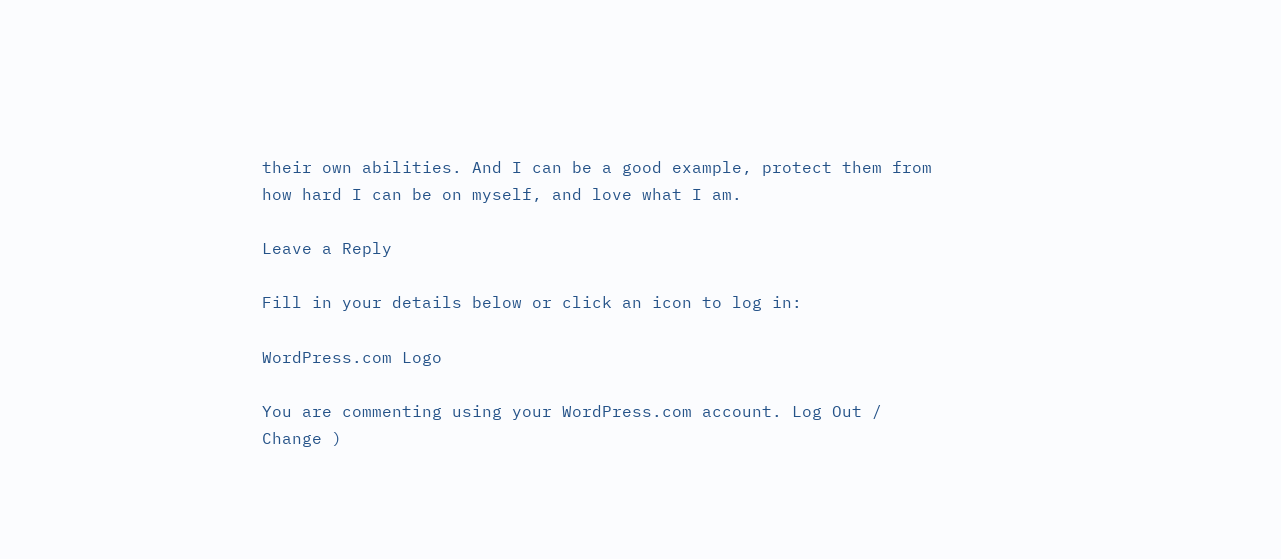their own abilities. And I can be a good example, protect them from how hard I can be on myself, and love what I am.

Leave a Reply

Fill in your details below or click an icon to log in:

WordPress.com Logo

You are commenting using your WordPress.com account. Log Out /  Change )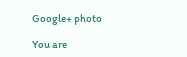Google+ photo

You are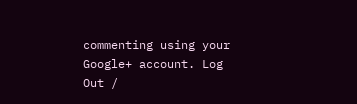commenting using your Google+ account. Log Out /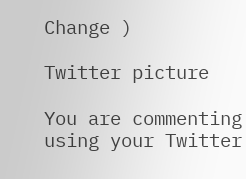Change )

Twitter picture

You are commenting using your Twitter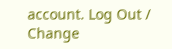account. Log Out /  Change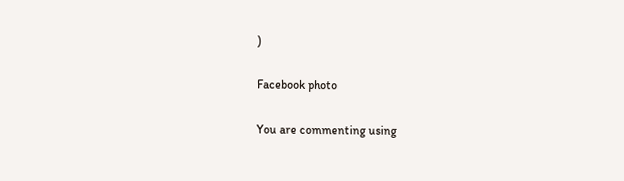)

Facebook photo

You are commenting using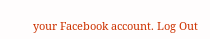your Facebook account. Log Out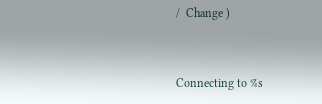/  Change )


Connecting to %s